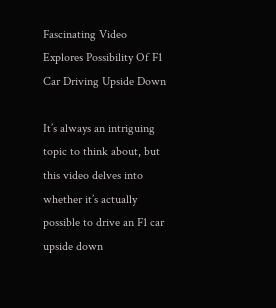Fascinating Video Explores Possibility Of F1 Car Driving Upside Down

It’s always an intriguing topic to think about, but this video delves into whether it’s actually possible to drive an F1 car upside down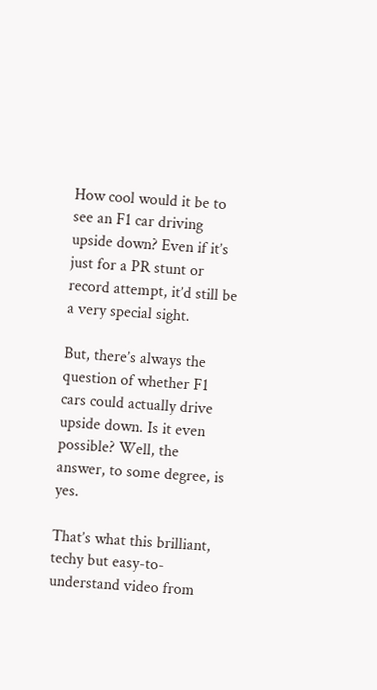How cool would it be to see an F1 car driving upside down? Even if it’s just for a PR stunt or record attempt, it’d still be a very special sight.

But, there’s always the question of whether F1 cars could actually drive upside down. Is it even possible? Well, the answer, to some degree, is yes.

That’s what this brilliant, techy but easy-to-understand video from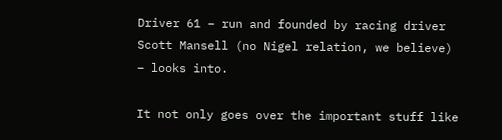Driver 61 – run and founded by racing driver Scott Mansell (no Nigel relation, we believe) – looks into.

It not only goes over the important stuff like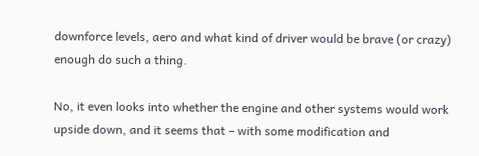downforce levels, aero and what kind of driver would be brave (or crazy) enough do such a thing.

No, it even looks into whether the engine and other systems would work upside down, and it seems that – with some modification and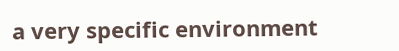a very specific environment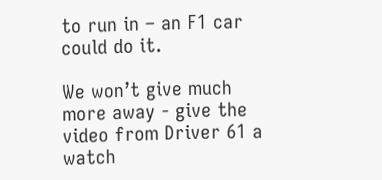to run in – an F1 car could do it.

We won’t give much more away - give the video from Driver 61 a watch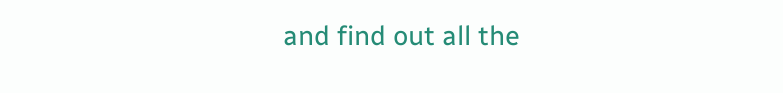and find out all the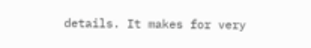details. It makes for very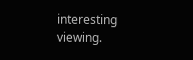interesting viewing.